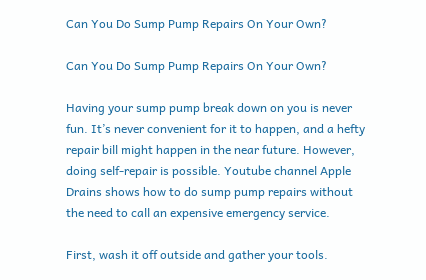Can You Do Sump Pump Repairs On Your Own?

Can You Do Sump Pump Repairs On Your Own?

Having your sump pump break down on you is never fun. It’s never convenient for it to happen, and a hefty repair bill might happen in the near future. However, doing self-repair is possible. Youtube channel Apple Drains shows how to do sump pump repairs without the need to call an expensive emergency service.

First, wash it off outside and gather your tools.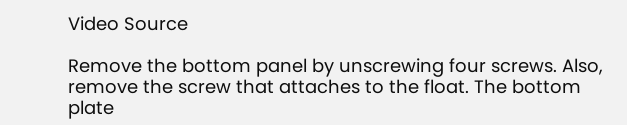Video Source

Remove the bottom panel by unscrewing four screws. Also, remove the screw that attaches to the float. The bottom plate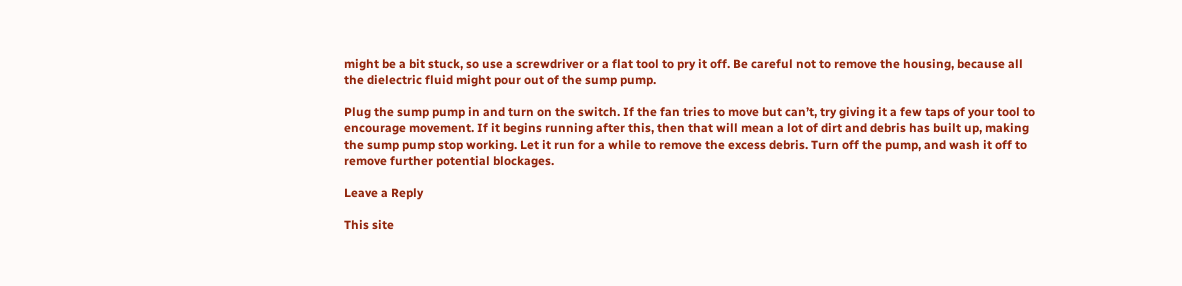might be a bit stuck, so use a screwdriver or a flat tool to pry it off. Be careful not to remove the housing, because all the dielectric fluid might pour out of the sump pump.

Plug the sump pump in and turn on the switch. If the fan tries to move but can’t, try giving it a few taps of your tool to encourage movement. If it begins running after this, then that will mean a lot of dirt and debris has built up, making the sump pump stop working. Let it run for a while to remove the excess debris. Turn off the pump, and wash it off to remove further potential blockages.

Leave a Reply

This site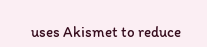uses Akismet to reduce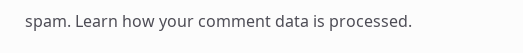spam. Learn how your comment data is processed.